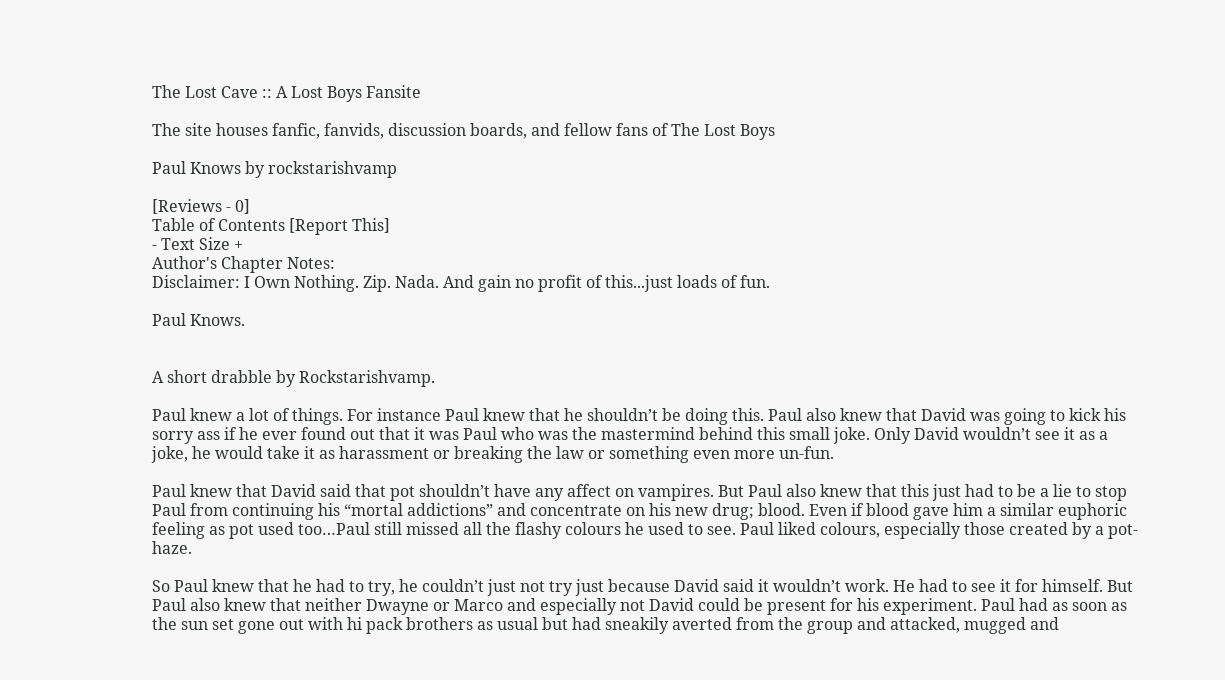The Lost Cave :: A Lost Boys Fansite

The site houses fanfic, fanvids, discussion boards, and fellow fans of The Lost Boys

Paul Knows by rockstarishvamp

[Reviews - 0]
Table of Contents [Report This]
- Text Size +
Author's Chapter Notes:
Disclaimer: I Own Nothing. Zip. Nada. And gain no profit of this...just loads of fun.

Paul Knows.


A short drabble by Rockstarishvamp.

Paul knew a lot of things. For instance Paul knew that he shouldn’t be doing this. Paul also knew that David was going to kick his sorry ass if he ever found out that it was Paul who was the mastermind behind this small joke. Only David wouldn’t see it as a joke, he would take it as harassment or breaking the law or something even more un-fun.

Paul knew that David said that pot shouldn’t have any affect on vampires. But Paul also knew that this just had to be a lie to stop Paul from continuing his “mortal addictions” and concentrate on his new drug; blood. Even if blood gave him a similar euphoric feeling as pot used too…Paul still missed all the flashy colours he used to see. Paul liked colours, especially those created by a pot-haze.

So Paul knew that he had to try, he couldn’t just not try just because David said it wouldn’t work. He had to see it for himself. But Paul also knew that neither Dwayne or Marco and especially not David could be present for his experiment. Paul had as soon as the sun set gone out with hi pack brothers as usual but had sneakily averted from the group and attacked, mugged and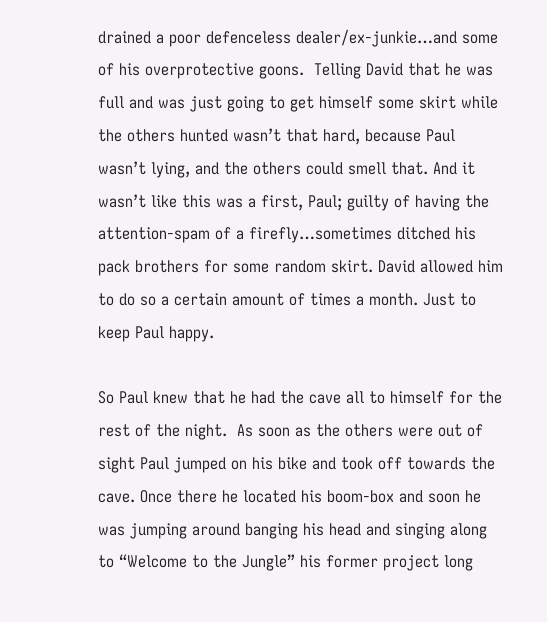drained a poor defenceless dealer/ex-junkie…and some of his overprotective goons.  Telling David that he was full and was just going to get himself some skirt while the others hunted wasn’t that hard, because Paul wasn’t lying, and the others could smell that. And it wasn’t like this was a first, Paul; guilty of having the attention-spam of a firefly…sometimes ditched his pack brothers for some random skirt. David allowed him to do so a certain amount of times a month. Just to keep Paul happy.

So Paul knew that he had the cave all to himself for the rest of the night.  As soon as the others were out of sight Paul jumped on his bike and took off towards the cave. Once there he located his boom-box and soon he was jumping around banging his head and singing along to “Welcome to the Jungle” his former project long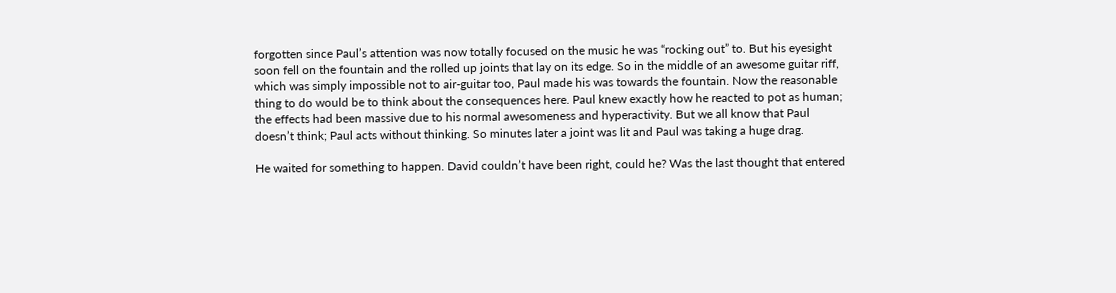forgotten since Paul’s attention was now totally focused on the music he was “rocking out” to. But his eyesight soon fell on the fountain and the rolled up joints that lay on its edge. So in the middle of an awesome guitar riff, which was simply impossible not to air-guitar too, Paul made his was towards the fountain. Now the reasonable thing to do would be to think about the consequences here. Paul knew exactly how he reacted to pot as human; the effects had been massive due to his normal awesomeness and hyperactivity. But we all know that Paul doesn’t think; Paul acts without thinking. So minutes later a joint was lit and Paul was taking a huge drag.

He waited for something to happen. David couldn’t have been right, could he? Was the last thought that entered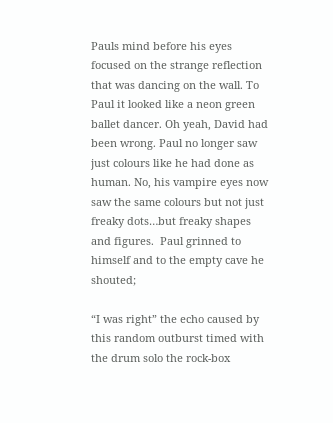Pauls mind before his eyes focused on the strange reflection that was dancing on the wall. To Paul it looked like a neon green ballet dancer. Oh yeah, David had been wrong. Paul no longer saw just colours like he had done as human. No, his vampire eyes now saw the same colours but not just freaky dots…but freaky shapes and figures.  Paul grinned to himself and to the empty cave he shouted;

“I was right” the echo caused by this random outburst timed with the drum solo the rock-box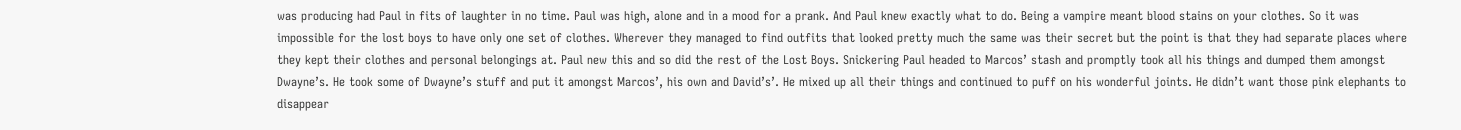was producing had Paul in fits of laughter in no time. Paul was high, alone and in a mood for a prank. And Paul knew exactly what to do. Being a vampire meant blood stains on your clothes. So it was impossible for the lost boys to have only one set of clothes. Wherever they managed to find outfits that looked pretty much the same was their secret but the point is that they had separate places where they kept their clothes and personal belongings at. Paul new this and so did the rest of the Lost Boys. Snickering Paul headed to Marcos’ stash and promptly took all his things and dumped them amongst Dwayne’s. He took some of Dwayne’s stuff and put it amongst Marcos’, his own and David’s’. He mixed up all their things and continued to puff on his wonderful joints. He didn’t want those pink elephants to disappear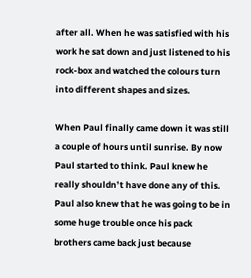after all. When he was satisfied with his work he sat down and just listened to his rock-box and watched the colours turn into different shapes and sizes.

When Paul finally came down it was still a couple of hours until sunrise. By now Paul started to think. Paul knew he really shouldn’t have done any of this. Paul also knew that he was going to be in some huge trouble once his pack brothers came back just because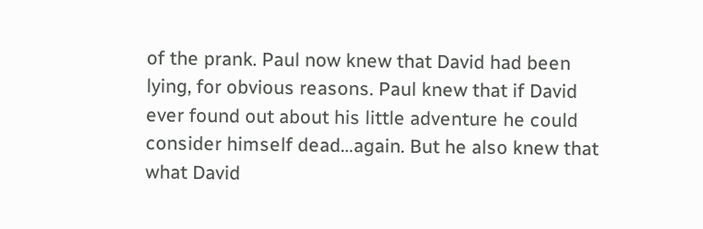of the prank. Paul now knew that David had been lying, for obvious reasons. Paul knew that if David ever found out about his little adventure he could consider himself dead…again. But he also knew that what David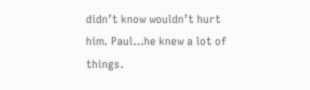didn’t know wouldn’t hurt him. Paul…he knew a lot of things.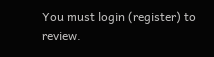You must login (register) to review.